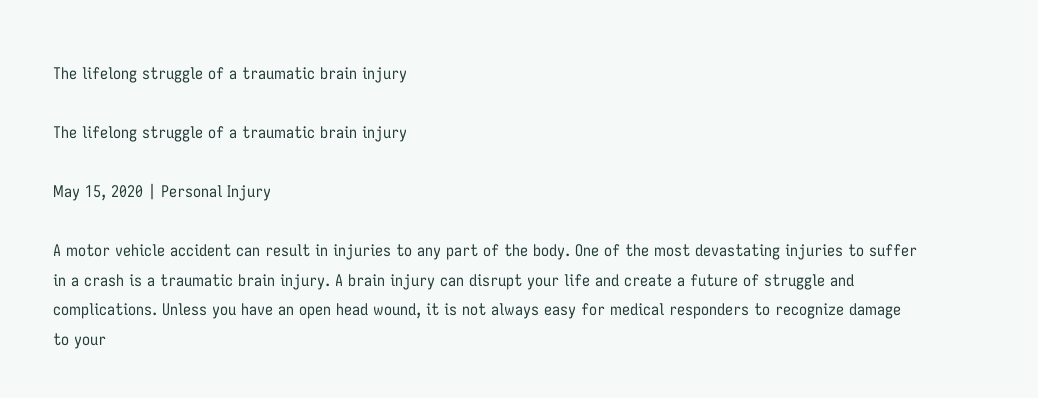The lifelong struggle of a traumatic brain injury

The lifelong struggle of a traumatic brain injury

May 15, 2020 | Personal Injury

A motor vehicle accident can result in injuries to any part of the body. One of the most devastating injuries to suffer in a crash is a traumatic brain injury. A brain injury can disrupt your life and create a future of struggle and complications. Unless you have an open head wound, it is not always easy for medical responders to recognize damage to your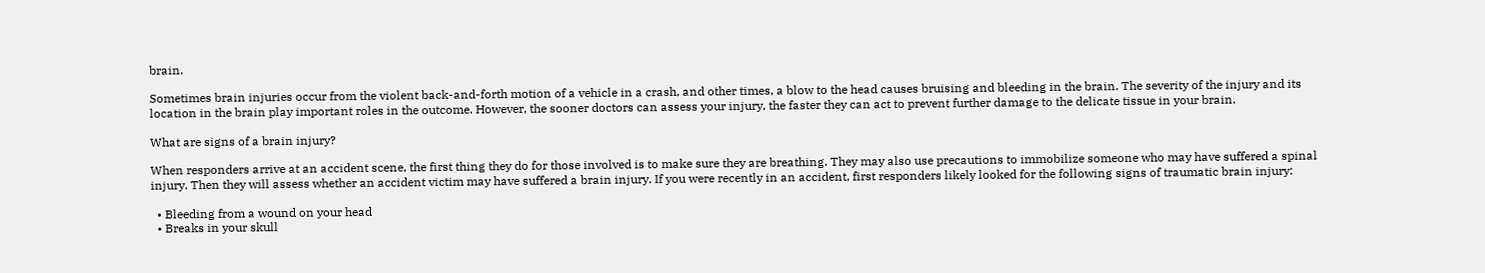brain.

Sometimes brain injuries occur from the violent back-and-forth motion of a vehicle in a crash, and other times, a blow to the head causes bruising and bleeding in the brain. The severity of the injury and its location in the brain play important roles in the outcome. However, the sooner doctors can assess your injury, the faster they can act to prevent further damage to the delicate tissue in your brain.

What are signs of a brain injury?

When responders arrive at an accident scene, the first thing they do for those involved is to make sure they are breathing. They may also use precautions to immobilize someone who may have suffered a spinal injury. Then they will assess whether an accident victim may have suffered a brain injury. If you were recently in an accident, first responders likely looked for the following signs of traumatic brain injury:

  • Bleeding from a wound on your head
  • Breaks in your skull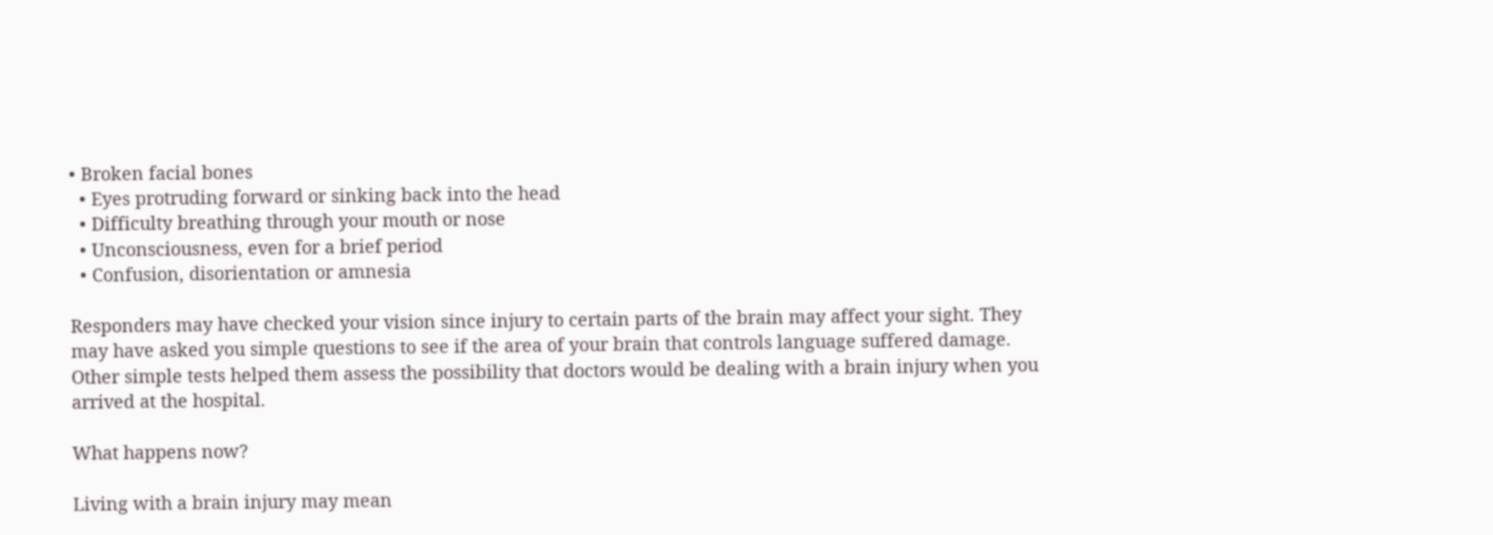• Broken facial bones
  • Eyes protruding forward or sinking back into the head
  • Difficulty breathing through your mouth or nose
  • Unconsciousness, even for a brief period
  • Confusion, disorientation or amnesia

Responders may have checked your vision since injury to certain parts of the brain may affect your sight. They may have asked you simple questions to see if the area of your brain that controls language suffered damage. Other simple tests helped them assess the possibility that doctors would be dealing with a brain injury when you arrived at the hospital.

What happens now?

Living with a brain injury may mean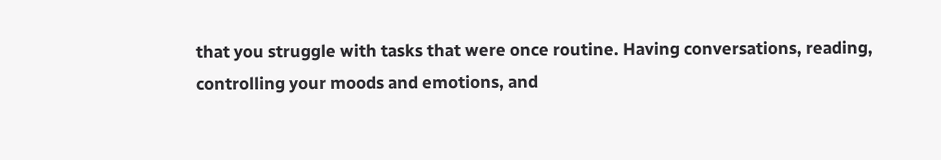that you struggle with tasks that were once routine. Having conversations, reading, controlling your moods and emotions, and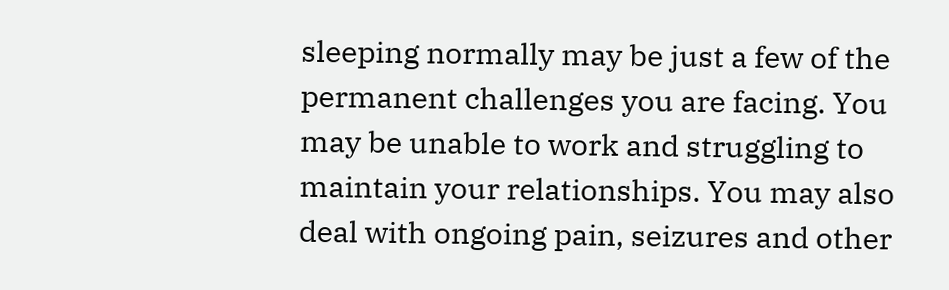sleeping normally may be just a few of the permanent challenges you are facing. You may be unable to work and struggling to maintain your relationships. You may also deal with ongoing pain, seizures and other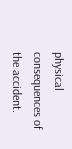physical consequences of the accident.